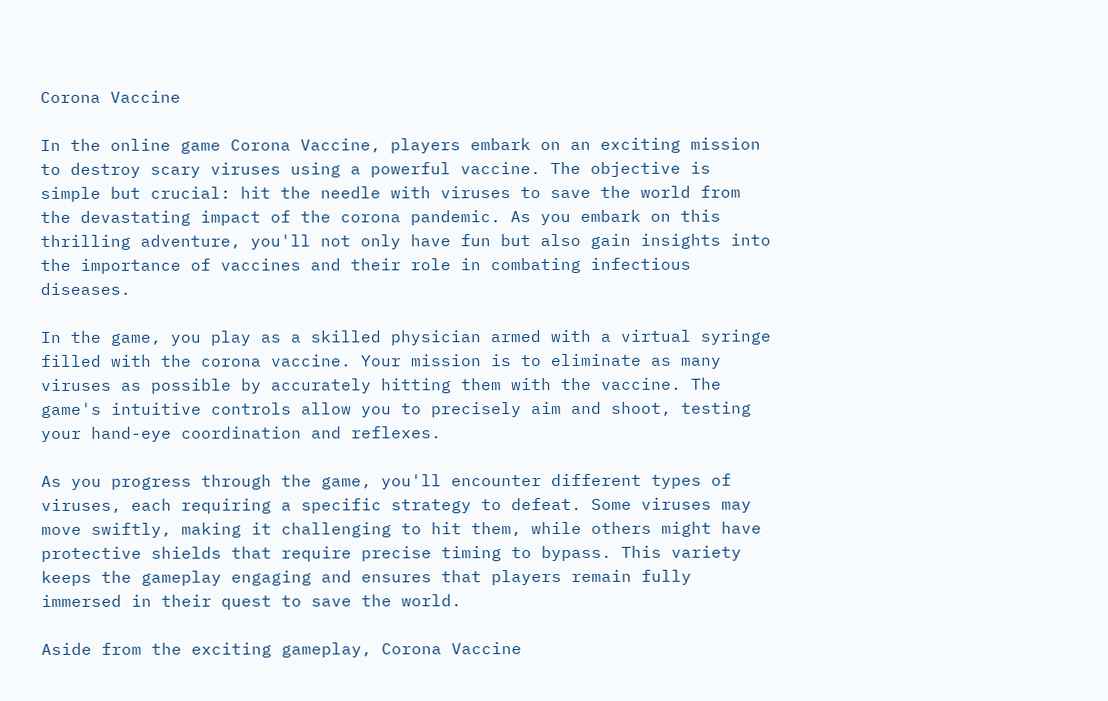Corona Vaccine

In the online game Corona Vaccine, players embark on an exciting mission to destroy scary viruses using a powerful vaccine. The objective is simple but crucial: hit the needle with viruses to save the world from the devastating impact of the corona pandemic. As you embark on this thrilling adventure, you'll not only have fun but also gain insights into the importance of vaccines and their role in combating infectious diseases.

In the game, you play as a skilled physician armed with a virtual syringe filled with the corona vaccine. Your mission is to eliminate as many viruses as possible by accurately hitting them with the vaccine. The game's intuitive controls allow you to precisely aim and shoot, testing your hand-eye coordination and reflexes.

As you progress through the game, you'll encounter different types of viruses, each requiring a specific strategy to defeat. Some viruses may move swiftly, making it challenging to hit them, while others might have protective shields that require precise timing to bypass. This variety keeps the gameplay engaging and ensures that players remain fully immersed in their quest to save the world.

Aside from the exciting gameplay, Corona Vaccine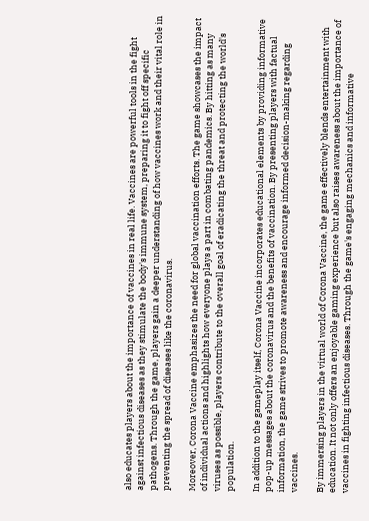also educates players about the importance of vaccines in real life. Vaccines are powerful tools in the fight against infectious diseases as they stimulate the body's immune system, preparing it to fight off specific pathogens. Through the game, players gain a deeper understanding of how vaccines work and their vital role in preventing the spread of diseases like the coronavirus.

Moreover, Corona Vaccine emphasizes the need for global vaccination efforts. The game showcases the impact of individual actions and highlights how everyone plays a part in combating pandemics. By hitting as many viruses as possible, players contribute to the overall goal of eradicating the threat and protecting the world's population.

In addition to the gameplay itself, Corona Vaccine incorporates educational elements by providing informative pop-up messages about the coronavirus and the benefits of vaccination. By presenting players with factual information, the game strives to promote awareness and encourage informed decision-making regarding vaccines.

By immersing players in the virtual world of Corona Vaccine, the game effectively blends entertainment with education. It not only offers an enjoyable gaming experience but also raises awareness about the importance of vaccines in fighting infectious diseases. Through the game's engaging mechanics and informative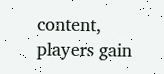content, players gain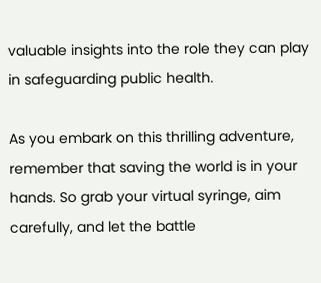valuable insights into the role they can play in safeguarding public health.

As you embark on this thrilling adventure, remember that saving the world is in your hands. So grab your virtual syringe, aim carefully, and let the battle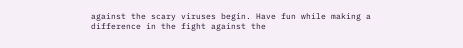against the scary viruses begin. Have fun while making a difference in the fight against the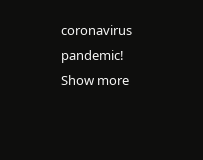coronavirus pandemic!
Show more